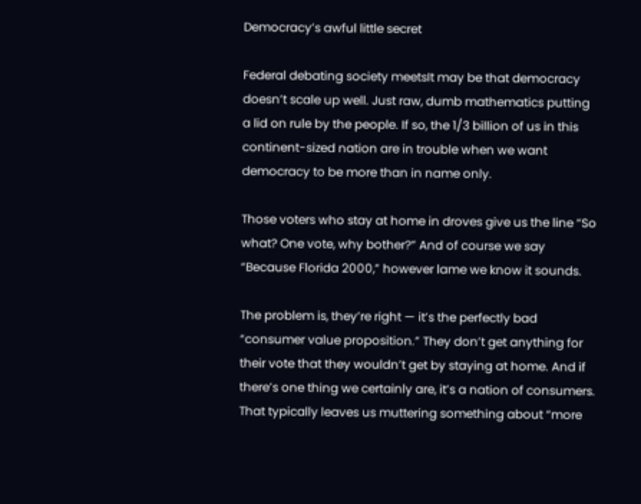Democracy’s awful little secret

Federal debating society meetsIt may be that democracy doesn’t scale up well. Just raw, dumb mathematics putting a lid on rule by the people. If so, the 1/3 billion of us in this continent-sized nation are in trouble when we want democracy to be more than in name only.

Those voters who stay at home in droves give us the line “So what? One vote, why bother?” And of course we say “Because Florida 2000,” however lame we know it sounds.

The problem is, they’re right — it’s the perfectly bad “consumer value proposition.” They don’t get anything for their vote that they wouldn’t get by staying at home. And if there’s one thing we certainly are, it’s a nation of consumers. That typically leaves us muttering something about “more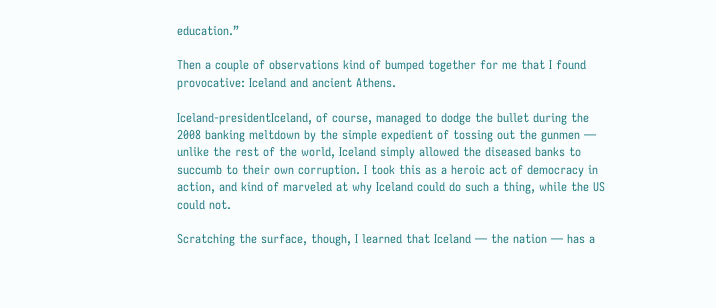education.”

Then a couple of observations kind of bumped together for me that I found provocative: Iceland and ancient Athens.

Iceland-presidentIceland, of course, managed to dodge the bullet during the 2008 banking meltdown by the simple expedient of tossing out the gunmen — unlike the rest of the world, Iceland simply allowed the diseased banks to succumb to their own corruption. I took this as a heroic act of democracy in action, and kind of marveled at why Iceland could do such a thing, while the US could not.

Scratching the surface, though, I learned that Iceland — the nation — has a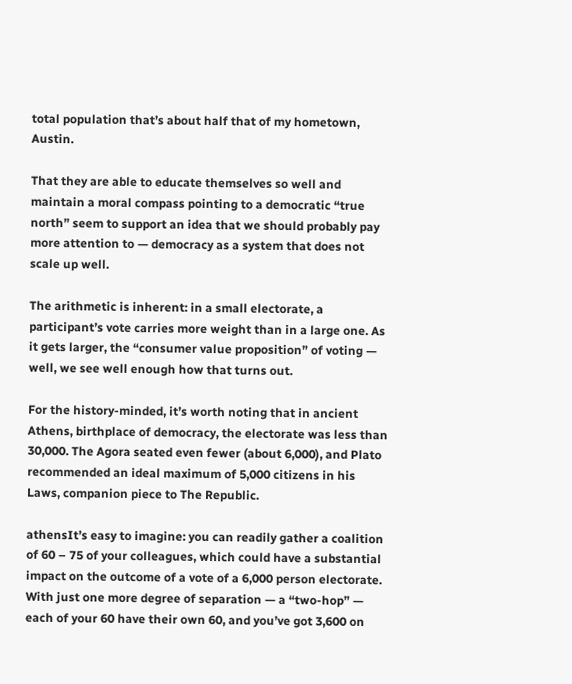total population that’s about half that of my hometown, Austin.

That they are able to educate themselves so well and maintain a moral compass pointing to a democratic “true north” seem to support an idea that we should probably pay more attention to — democracy as a system that does not scale up well.

The arithmetic is inherent: in a small electorate, a participant’s vote carries more weight than in a large one. As it gets larger, the “consumer value proposition” of voting — well, we see well enough how that turns out.

For the history-minded, it’s worth noting that in ancient Athens, birthplace of democracy, the electorate was less than 30,000. The Agora seated even fewer (about 6,000), and Plato recommended an ideal maximum of 5,000 citizens in his Laws, companion piece to The Republic.

athensIt’s easy to imagine: you can readily gather a coalition of 60 – 75 of your colleagues, which could have a substantial impact on the outcome of a vote of a 6,000 person electorate. With just one more degree of separation — a “two-hop” — each of your 60 have their own 60, and you’ve got 3,600 on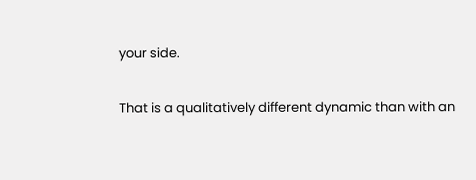your side.

That is a qualitatively different dynamic than with an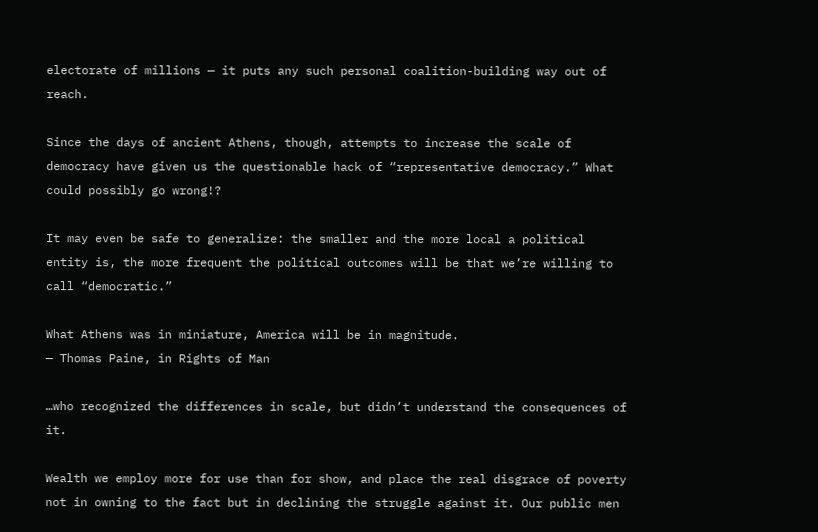electorate of millions — it puts any such personal coalition-building way out of reach.

Since the days of ancient Athens, though, attempts to increase the scale of democracy have given us the questionable hack of “representative democracy.” What could possibly go wrong!?

It may even be safe to generalize: the smaller and the more local a political entity is, the more frequent the political outcomes will be that we’re willing to call “democratic.”

What Athens was in miniature, America will be in magnitude.
— Thomas Paine, in Rights of Man

…who recognized the differences in scale, but didn’t understand the consequences of it.

Wealth we employ more for use than for show, and place the real disgrace of poverty not in owning to the fact but in declining the struggle against it. Our public men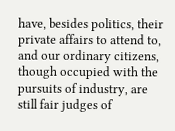have, besides politics, their private affairs to attend to, and our ordinary citizens, though occupied with the pursuits of industry, are still fair judges of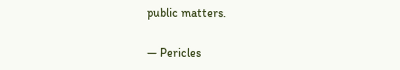public matters.

— Pericles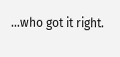…who got it right.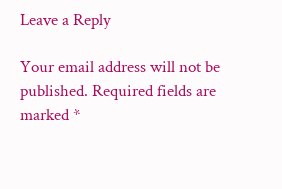Leave a Reply

Your email address will not be published. Required fields are marked *